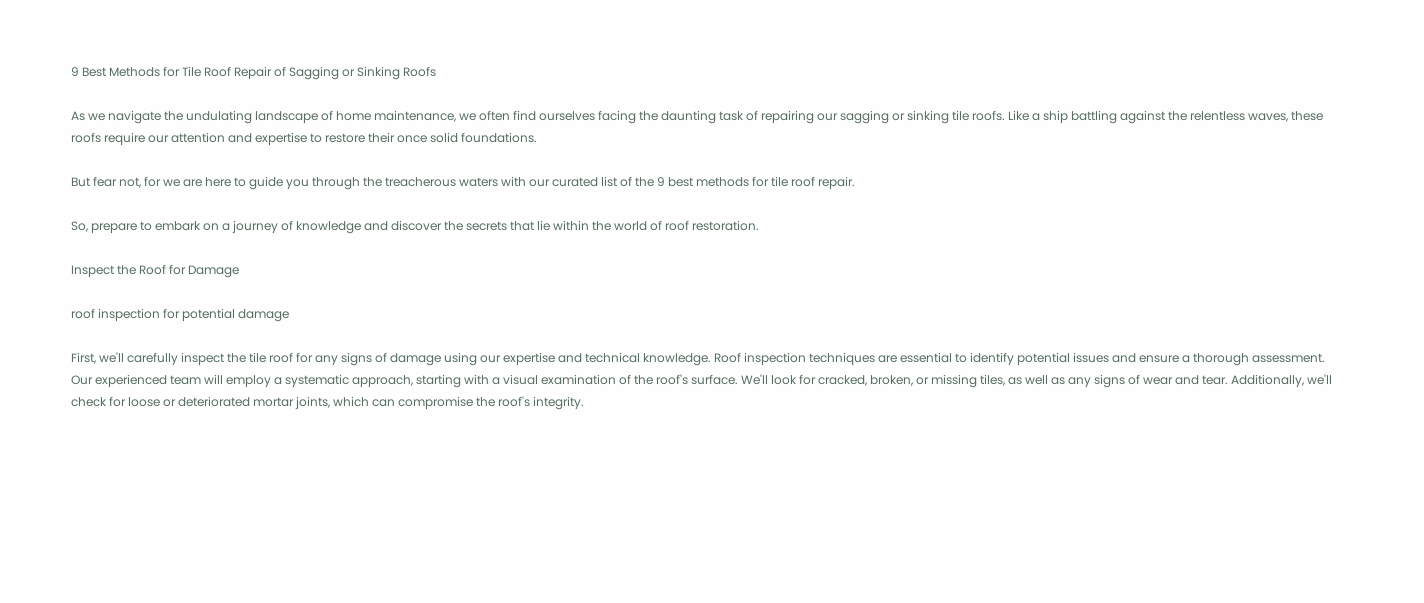9 Best Methods for Tile Roof Repair of Sagging or Sinking Roofs

As we navigate the undulating landscape of home maintenance, we often find ourselves facing the daunting task of repairing our sagging or sinking tile roofs. Like a ship battling against the relentless waves, these roofs require our attention and expertise to restore their once solid foundations.

But fear not, for we are here to guide you through the treacherous waters with our curated list of the 9 best methods for tile roof repair.

So, prepare to embark on a journey of knowledge and discover the secrets that lie within the world of roof restoration.

Inspect the Roof for Damage

roof inspection for potential damage

First, we'll carefully inspect the tile roof for any signs of damage using our expertise and technical knowledge. Roof inspection techniques are essential to identify potential issues and ensure a thorough assessment. Our experienced team will employ a systematic approach, starting with a visual examination of the roof's surface. We'll look for cracked, broken, or missing tiles, as well as any signs of wear and tear. Additionally, we'll check for loose or deteriorated mortar joints, which can compromise the roof's integrity.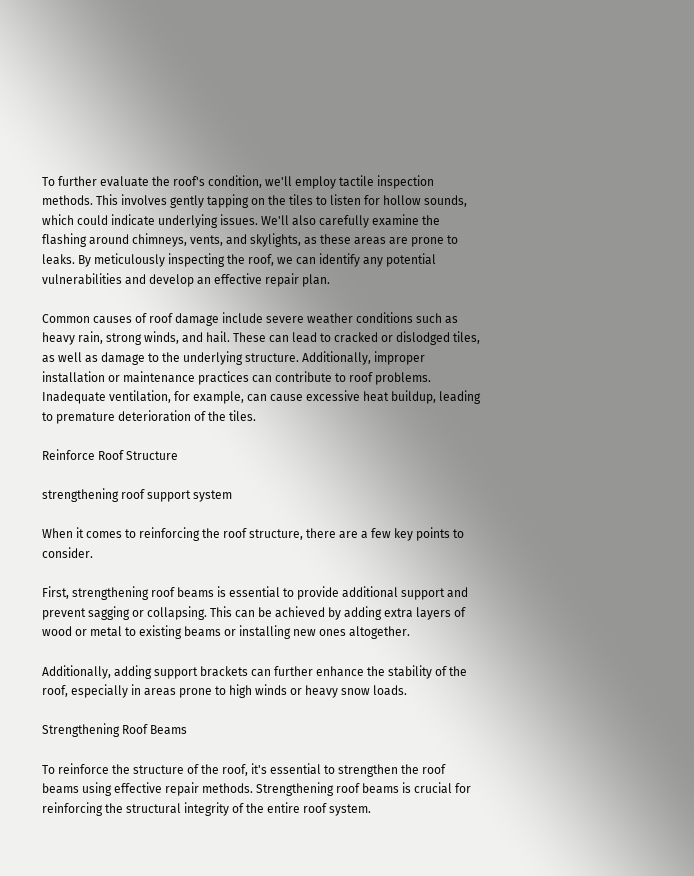To further evaluate the roof's condition, we'll employ tactile inspection methods. This involves gently tapping on the tiles to listen for hollow sounds, which could indicate underlying issues. We'll also carefully examine the flashing around chimneys, vents, and skylights, as these areas are prone to leaks. By meticulously inspecting the roof, we can identify any potential vulnerabilities and develop an effective repair plan.

Common causes of roof damage include severe weather conditions such as heavy rain, strong winds, and hail. These can lead to cracked or dislodged tiles, as well as damage to the underlying structure. Additionally, improper installation or maintenance practices can contribute to roof problems. Inadequate ventilation, for example, can cause excessive heat buildup, leading to premature deterioration of the tiles.

Reinforce Roof Structure

strengthening roof support system

When it comes to reinforcing the roof structure, there are a few key points to consider.

First, strengthening roof beams is essential to provide additional support and prevent sagging or collapsing. This can be achieved by adding extra layers of wood or metal to existing beams or installing new ones altogether.

Additionally, adding support brackets can further enhance the stability of the roof, especially in areas prone to high winds or heavy snow loads.

Strengthening Roof Beams

To reinforce the structure of the roof, it's essential to strengthen the roof beams using effective repair methods. Strengthening roof beams is crucial for reinforcing the structural integrity of the entire roof system.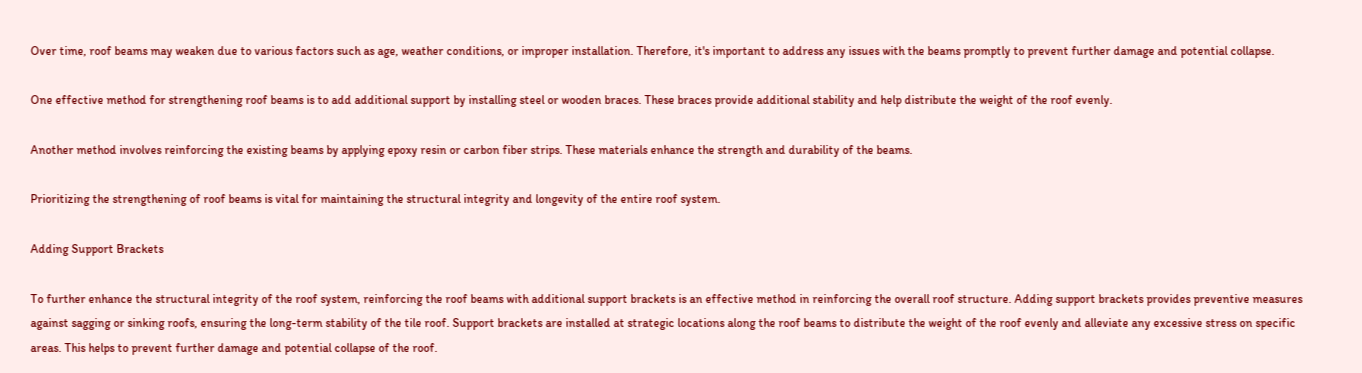Over time, roof beams may weaken due to various factors such as age, weather conditions, or improper installation. Therefore, it's important to address any issues with the beams promptly to prevent further damage and potential collapse.

One effective method for strengthening roof beams is to add additional support by installing steel or wooden braces. These braces provide additional stability and help distribute the weight of the roof evenly.

Another method involves reinforcing the existing beams by applying epoxy resin or carbon fiber strips. These materials enhance the strength and durability of the beams.

Prioritizing the strengthening of roof beams is vital for maintaining the structural integrity and longevity of the entire roof system.

Adding Support Brackets

To further enhance the structural integrity of the roof system, reinforcing the roof beams with additional support brackets is an effective method in reinforcing the overall roof structure. Adding support brackets provides preventive measures against sagging or sinking roofs, ensuring the long-term stability of the tile roof. Support brackets are installed at strategic locations along the roof beams to distribute the weight of the roof evenly and alleviate any excessive stress on specific areas. This helps to prevent further damage and potential collapse of the roof.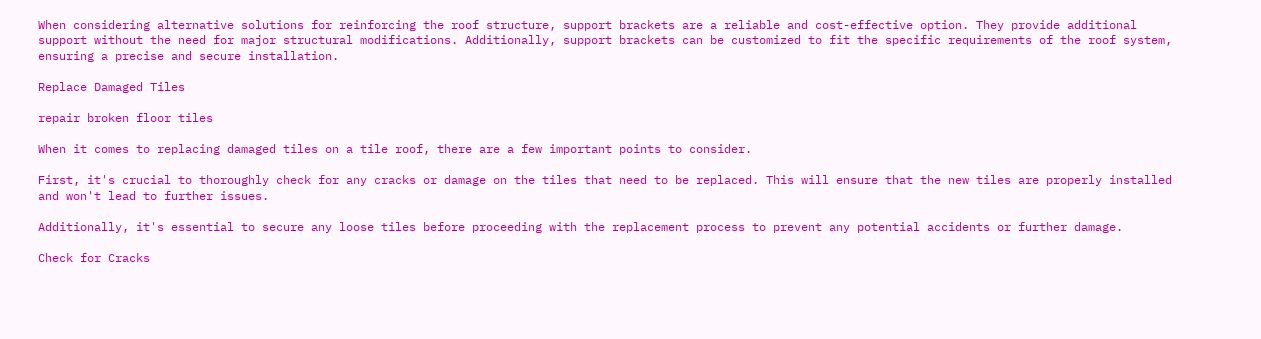When considering alternative solutions for reinforcing the roof structure, support brackets are a reliable and cost-effective option. They provide additional support without the need for major structural modifications. Additionally, support brackets can be customized to fit the specific requirements of the roof system, ensuring a precise and secure installation.

Replace Damaged Tiles

repair broken floor tiles

When it comes to replacing damaged tiles on a tile roof, there are a few important points to consider.

First, it's crucial to thoroughly check for any cracks or damage on the tiles that need to be replaced. This will ensure that the new tiles are properly installed and won't lead to further issues.

Additionally, it's essential to secure any loose tiles before proceeding with the replacement process to prevent any potential accidents or further damage.

Check for Cracks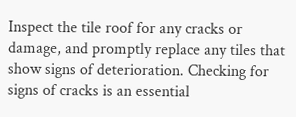Inspect the tile roof for any cracks or damage, and promptly replace any tiles that show signs of deterioration. Checking for signs of cracks is an essential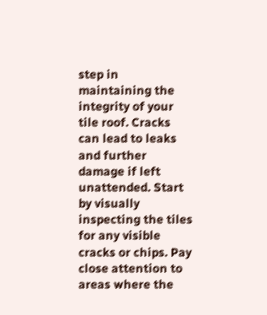step in maintaining the integrity of your tile roof. Cracks can lead to leaks and further damage if left unattended. Start by visually inspecting the tiles for any visible cracks or chips. Pay close attention to areas where the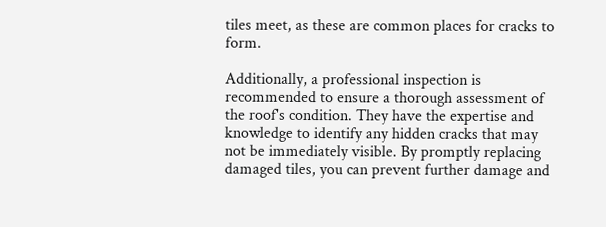tiles meet, as these are common places for cracks to form.

Additionally, a professional inspection is recommended to ensure a thorough assessment of the roof's condition. They have the expertise and knowledge to identify any hidden cracks that may not be immediately visible. By promptly replacing damaged tiles, you can prevent further damage and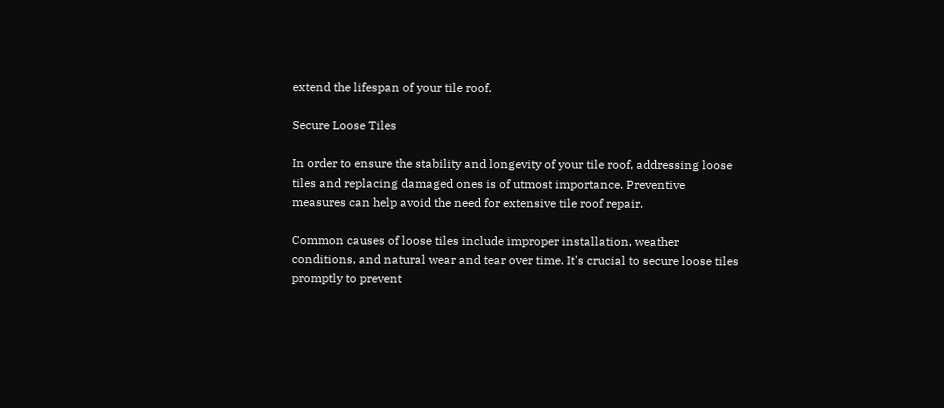extend the lifespan of your tile roof.

Secure Loose Tiles

In order to ensure the stability and longevity of your tile roof, addressing loose tiles and replacing damaged ones is of utmost importance. Preventive measures can help avoid the need for extensive tile roof repair.

Common causes of loose tiles include improper installation, weather conditions, and natural wear and tear over time. It's crucial to secure loose tiles promptly to prevent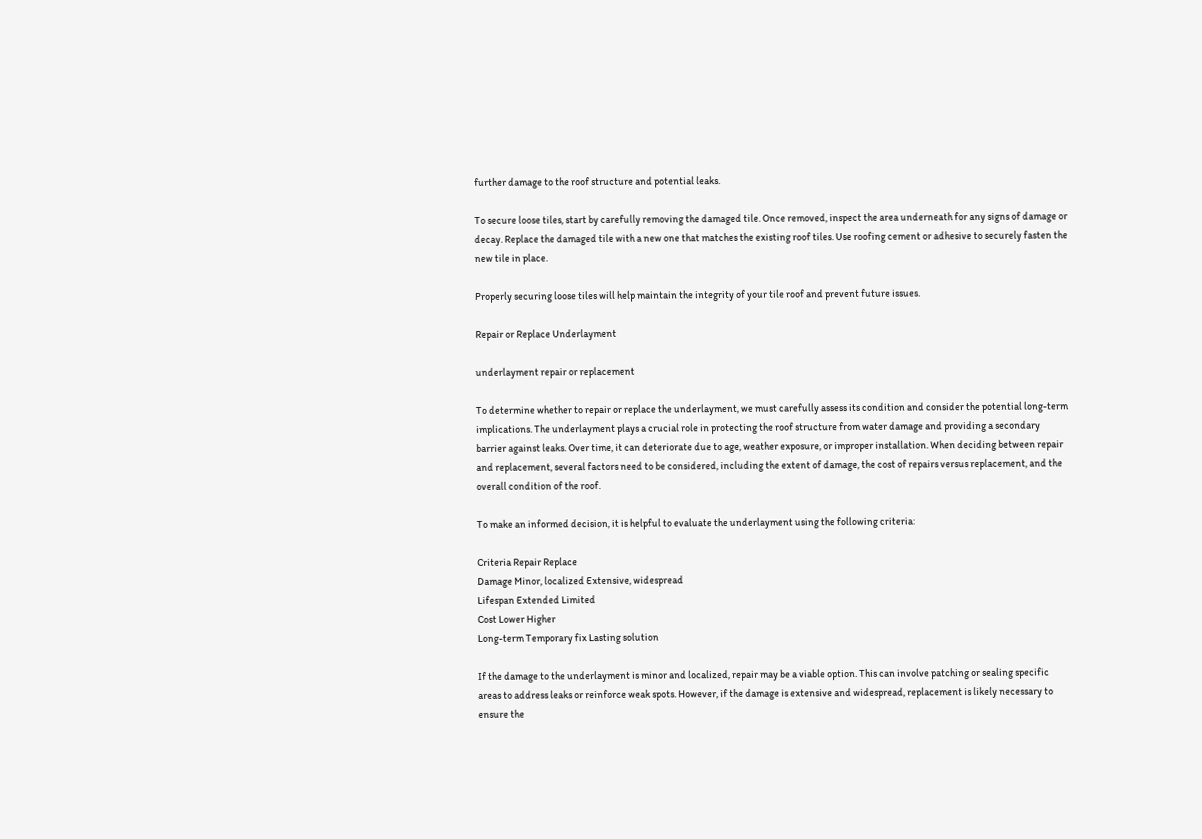further damage to the roof structure and potential leaks.

To secure loose tiles, start by carefully removing the damaged tile. Once removed, inspect the area underneath for any signs of damage or decay. Replace the damaged tile with a new one that matches the existing roof tiles. Use roofing cement or adhesive to securely fasten the new tile in place.

Properly securing loose tiles will help maintain the integrity of your tile roof and prevent future issues.

Repair or Replace Underlayment

underlayment repair or replacement

To determine whether to repair or replace the underlayment, we must carefully assess its condition and consider the potential long-term implications. The underlayment plays a crucial role in protecting the roof structure from water damage and providing a secondary barrier against leaks. Over time, it can deteriorate due to age, weather exposure, or improper installation. When deciding between repair and replacement, several factors need to be considered, including the extent of damage, the cost of repairs versus replacement, and the overall condition of the roof.

To make an informed decision, it is helpful to evaluate the underlayment using the following criteria:

Criteria Repair Replace
Damage Minor, localized Extensive, widespread
Lifespan Extended Limited
Cost Lower Higher
Long-term Temporary fix Lasting solution

If the damage to the underlayment is minor and localized, repair may be a viable option. This can involve patching or sealing specific areas to address leaks or reinforce weak spots. However, if the damage is extensive and widespread, replacement is likely necessary to ensure the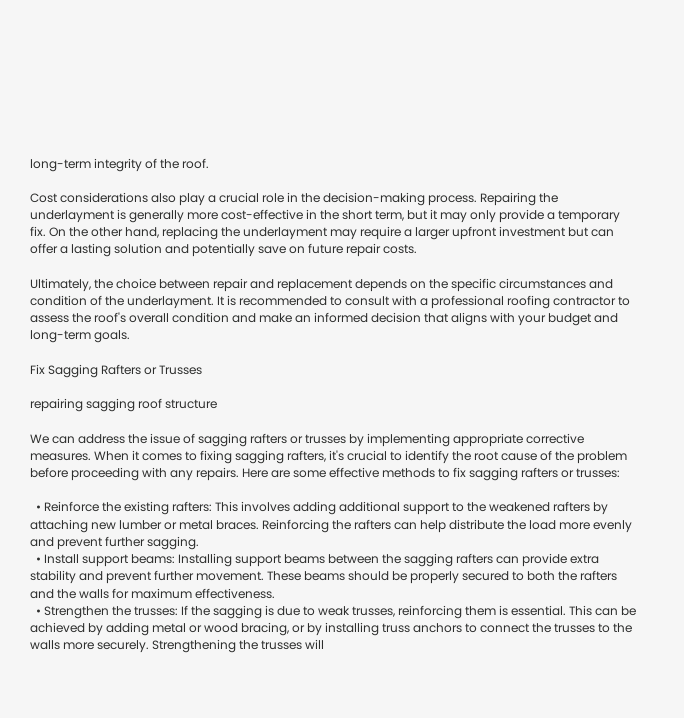long-term integrity of the roof.

Cost considerations also play a crucial role in the decision-making process. Repairing the underlayment is generally more cost-effective in the short term, but it may only provide a temporary fix. On the other hand, replacing the underlayment may require a larger upfront investment but can offer a lasting solution and potentially save on future repair costs.

Ultimately, the choice between repair and replacement depends on the specific circumstances and condition of the underlayment. It is recommended to consult with a professional roofing contractor to assess the roof's overall condition and make an informed decision that aligns with your budget and long-term goals.

Fix Sagging Rafters or Trusses

repairing sagging roof structure

We can address the issue of sagging rafters or trusses by implementing appropriate corrective measures. When it comes to fixing sagging rafters, it's crucial to identify the root cause of the problem before proceeding with any repairs. Here are some effective methods to fix sagging rafters or trusses:

  • Reinforce the existing rafters: This involves adding additional support to the weakened rafters by attaching new lumber or metal braces. Reinforcing the rafters can help distribute the load more evenly and prevent further sagging.
  • Install support beams: Installing support beams between the sagging rafters can provide extra stability and prevent further movement. These beams should be properly secured to both the rafters and the walls for maximum effectiveness.
  • Strengthen the trusses: If the sagging is due to weak trusses, reinforcing them is essential. This can be achieved by adding metal or wood bracing, or by installing truss anchors to connect the trusses to the walls more securely. Strengthening the trusses will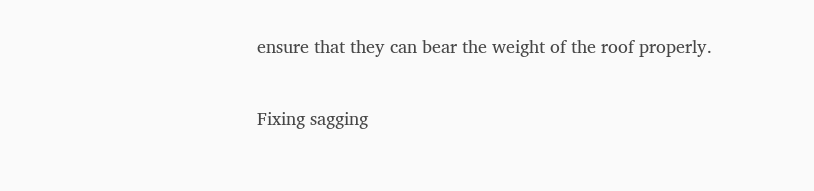ensure that they can bear the weight of the roof properly.

Fixing sagging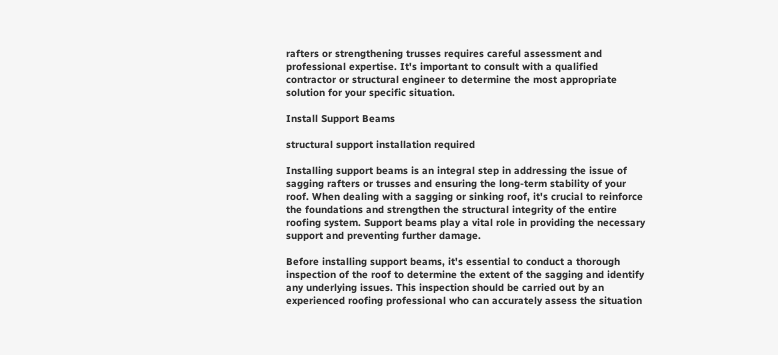rafters or strengthening trusses requires careful assessment and professional expertise. It's important to consult with a qualified contractor or structural engineer to determine the most appropriate solution for your specific situation.

Install Support Beams

structural support installation required

Installing support beams is an integral step in addressing the issue of sagging rafters or trusses and ensuring the long-term stability of your roof. When dealing with a sagging or sinking roof, it's crucial to reinforce the foundations and strengthen the structural integrity of the entire roofing system. Support beams play a vital role in providing the necessary support and preventing further damage.

Before installing support beams, it's essential to conduct a thorough inspection of the roof to determine the extent of the sagging and identify any underlying issues. This inspection should be carried out by an experienced roofing professional who can accurately assess the situation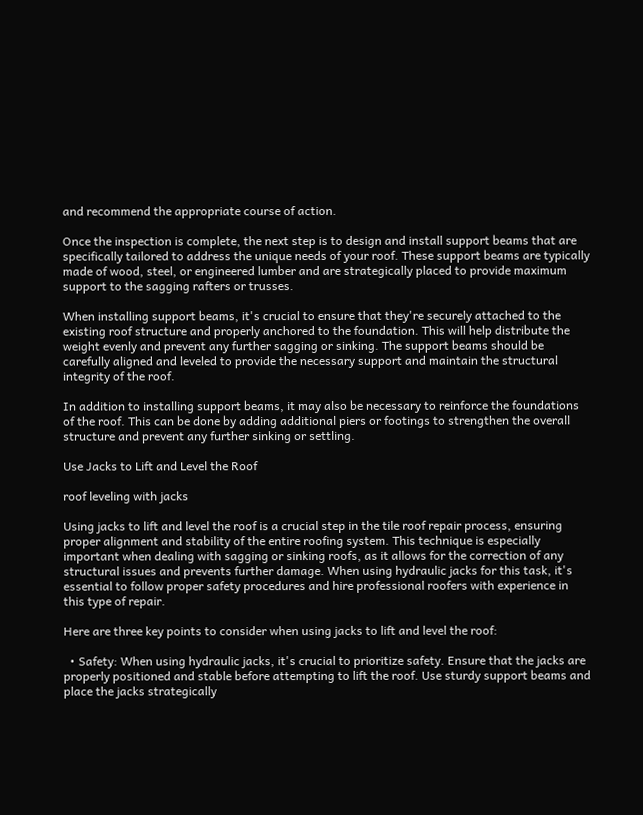and recommend the appropriate course of action.

Once the inspection is complete, the next step is to design and install support beams that are specifically tailored to address the unique needs of your roof. These support beams are typically made of wood, steel, or engineered lumber and are strategically placed to provide maximum support to the sagging rafters or trusses.

When installing support beams, it's crucial to ensure that they're securely attached to the existing roof structure and properly anchored to the foundation. This will help distribute the weight evenly and prevent any further sagging or sinking. The support beams should be carefully aligned and leveled to provide the necessary support and maintain the structural integrity of the roof.

In addition to installing support beams, it may also be necessary to reinforce the foundations of the roof. This can be done by adding additional piers or footings to strengthen the overall structure and prevent any further sinking or settling.

Use Jacks to Lift and Level the Roof

roof leveling with jacks

Using jacks to lift and level the roof is a crucial step in the tile roof repair process, ensuring proper alignment and stability of the entire roofing system. This technique is especially important when dealing with sagging or sinking roofs, as it allows for the correction of any structural issues and prevents further damage. When using hydraulic jacks for this task, it's essential to follow proper safety procedures and hire professional roofers with experience in this type of repair.

Here are three key points to consider when using jacks to lift and level the roof:

  • Safety: When using hydraulic jacks, it's crucial to prioritize safety. Ensure that the jacks are properly positioned and stable before attempting to lift the roof. Use sturdy support beams and place the jacks strategically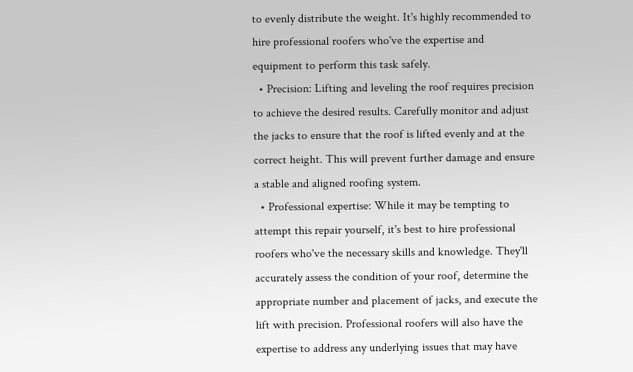to evenly distribute the weight. It's highly recommended to hire professional roofers who've the expertise and equipment to perform this task safely.
  • Precision: Lifting and leveling the roof requires precision to achieve the desired results. Carefully monitor and adjust the jacks to ensure that the roof is lifted evenly and at the correct height. This will prevent further damage and ensure a stable and aligned roofing system.
  • Professional expertise: While it may be tempting to attempt this repair yourself, it's best to hire professional roofers who've the necessary skills and knowledge. They'll accurately assess the condition of your roof, determine the appropriate number and placement of jacks, and execute the lift with precision. Professional roofers will also have the expertise to address any underlying issues that may have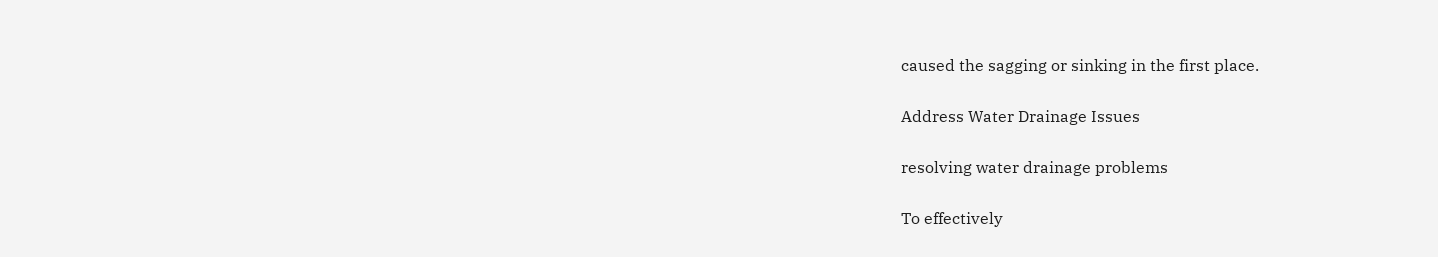caused the sagging or sinking in the first place.

Address Water Drainage Issues

resolving water drainage problems

To effectively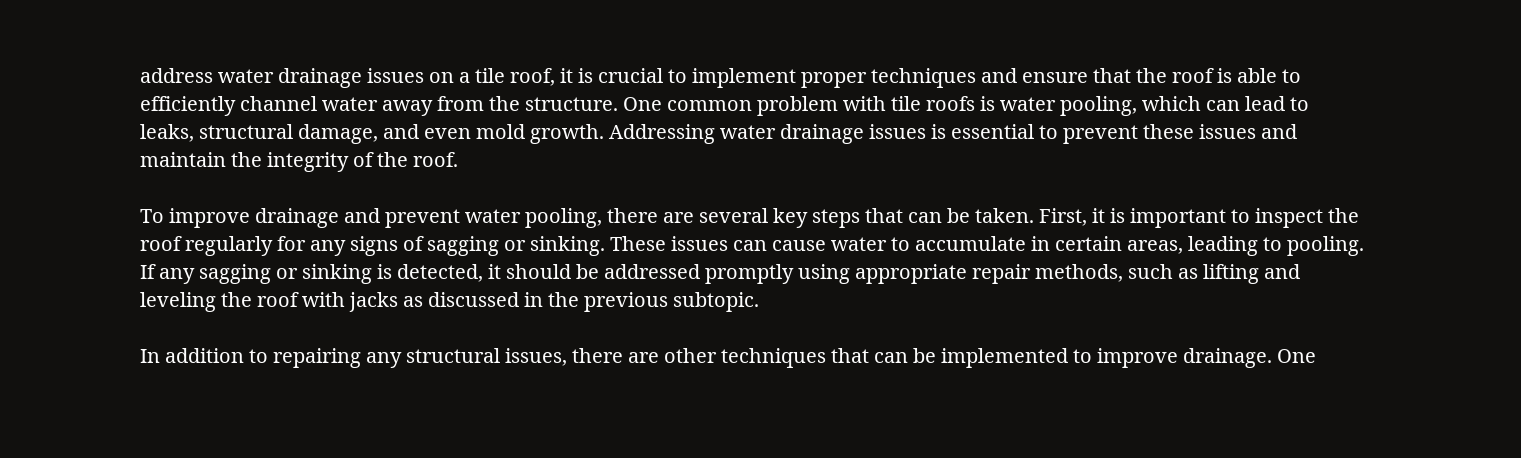address water drainage issues on a tile roof, it is crucial to implement proper techniques and ensure that the roof is able to efficiently channel water away from the structure. One common problem with tile roofs is water pooling, which can lead to leaks, structural damage, and even mold growth. Addressing water drainage issues is essential to prevent these issues and maintain the integrity of the roof.

To improve drainage and prevent water pooling, there are several key steps that can be taken. First, it is important to inspect the roof regularly for any signs of sagging or sinking. These issues can cause water to accumulate in certain areas, leading to pooling. If any sagging or sinking is detected, it should be addressed promptly using appropriate repair methods, such as lifting and leveling the roof with jacks as discussed in the previous subtopic.

In addition to repairing any structural issues, there are other techniques that can be implemented to improve drainage. One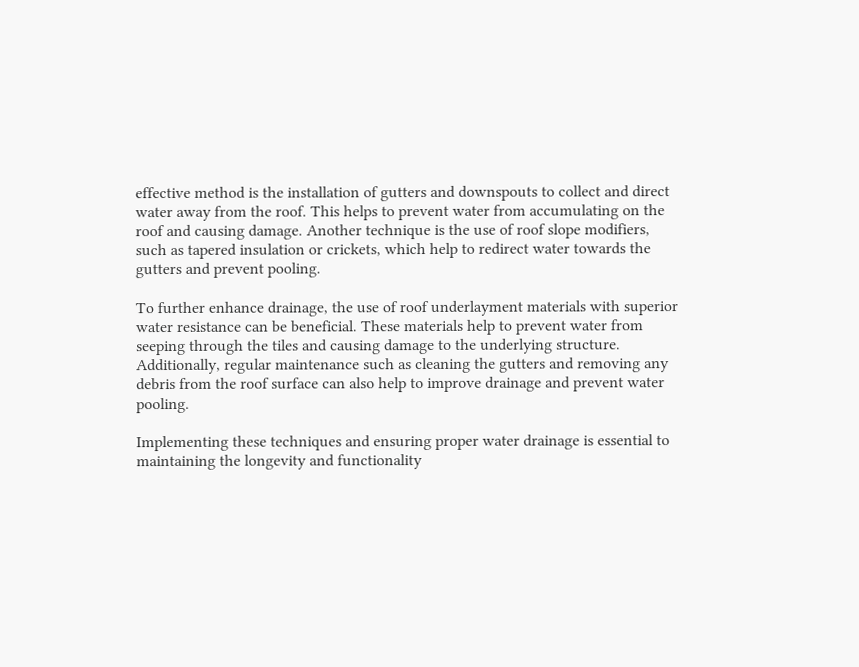effective method is the installation of gutters and downspouts to collect and direct water away from the roof. This helps to prevent water from accumulating on the roof and causing damage. Another technique is the use of roof slope modifiers, such as tapered insulation or crickets, which help to redirect water towards the gutters and prevent pooling.

To further enhance drainage, the use of roof underlayment materials with superior water resistance can be beneficial. These materials help to prevent water from seeping through the tiles and causing damage to the underlying structure. Additionally, regular maintenance such as cleaning the gutters and removing any debris from the roof surface can also help to improve drainage and prevent water pooling.

Implementing these techniques and ensuring proper water drainage is essential to maintaining the longevity and functionality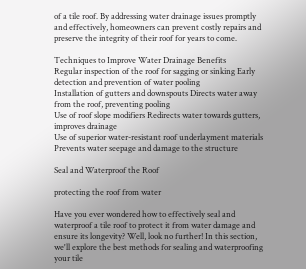of a tile roof. By addressing water drainage issues promptly and effectively, homeowners can prevent costly repairs and preserve the integrity of their roof for years to come.

Techniques to Improve Water Drainage Benefits
Regular inspection of the roof for sagging or sinking Early detection and prevention of water pooling
Installation of gutters and downspouts Directs water away from the roof, preventing pooling
Use of roof slope modifiers Redirects water towards gutters, improves drainage
Use of superior water-resistant roof underlayment materials Prevents water seepage and damage to the structure

Seal and Waterproof the Roof

protecting the roof from water

Have you ever wondered how to effectively seal and waterproof a tile roof to protect it from water damage and ensure its longevity? Well, look no further! In this section, we'll explore the best methods for sealing and waterproofing your tile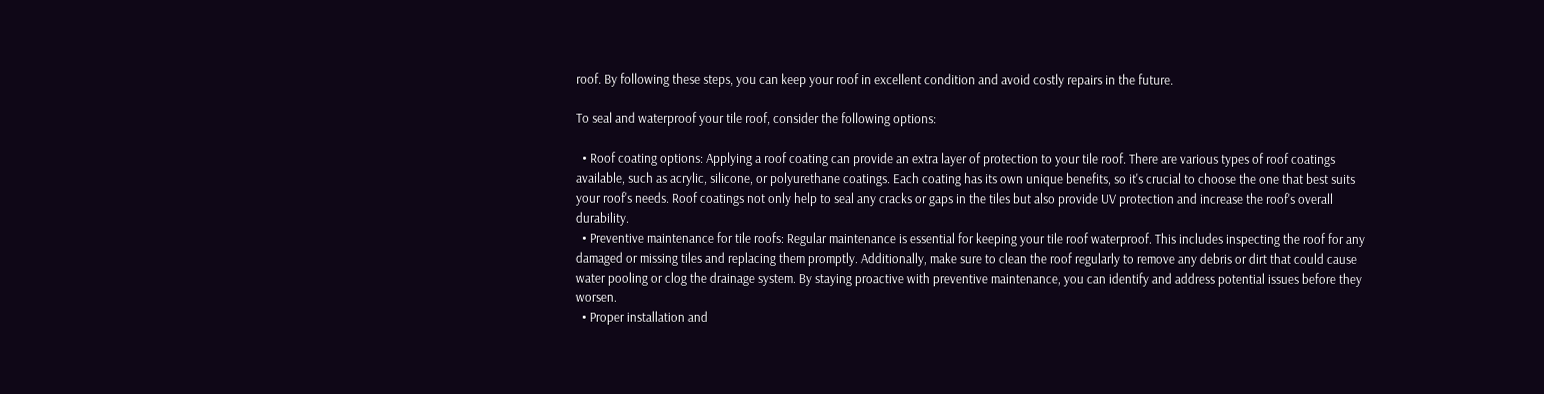roof. By following these steps, you can keep your roof in excellent condition and avoid costly repairs in the future.

To seal and waterproof your tile roof, consider the following options:

  • Roof coating options: Applying a roof coating can provide an extra layer of protection to your tile roof. There are various types of roof coatings available, such as acrylic, silicone, or polyurethane coatings. Each coating has its own unique benefits, so it's crucial to choose the one that best suits your roof's needs. Roof coatings not only help to seal any cracks or gaps in the tiles but also provide UV protection and increase the roof's overall durability.
  • Preventive maintenance for tile roofs: Regular maintenance is essential for keeping your tile roof waterproof. This includes inspecting the roof for any damaged or missing tiles and replacing them promptly. Additionally, make sure to clean the roof regularly to remove any debris or dirt that could cause water pooling or clog the drainage system. By staying proactive with preventive maintenance, you can identify and address potential issues before they worsen.
  • Proper installation and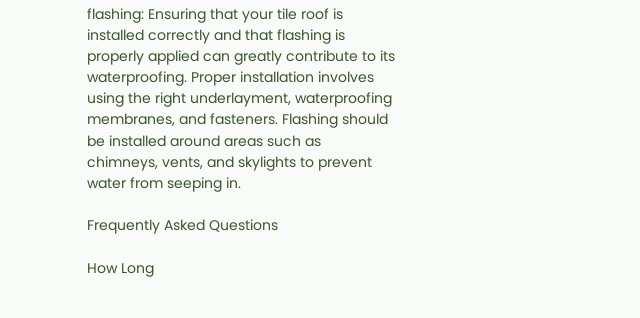flashing: Ensuring that your tile roof is installed correctly and that flashing is properly applied can greatly contribute to its waterproofing. Proper installation involves using the right underlayment, waterproofing membranes, and fasteners. Flashing should be installed around areas such as chimneys, vents, and skylights to prevent water from seeping in.

Frequently Asked Questions

How Long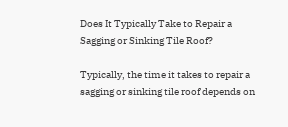Does It Typically Take to Repair a Sagging or Sinking Tile Roof?

Typically, the time it takes to repair a sagging or sinking tile roof depends on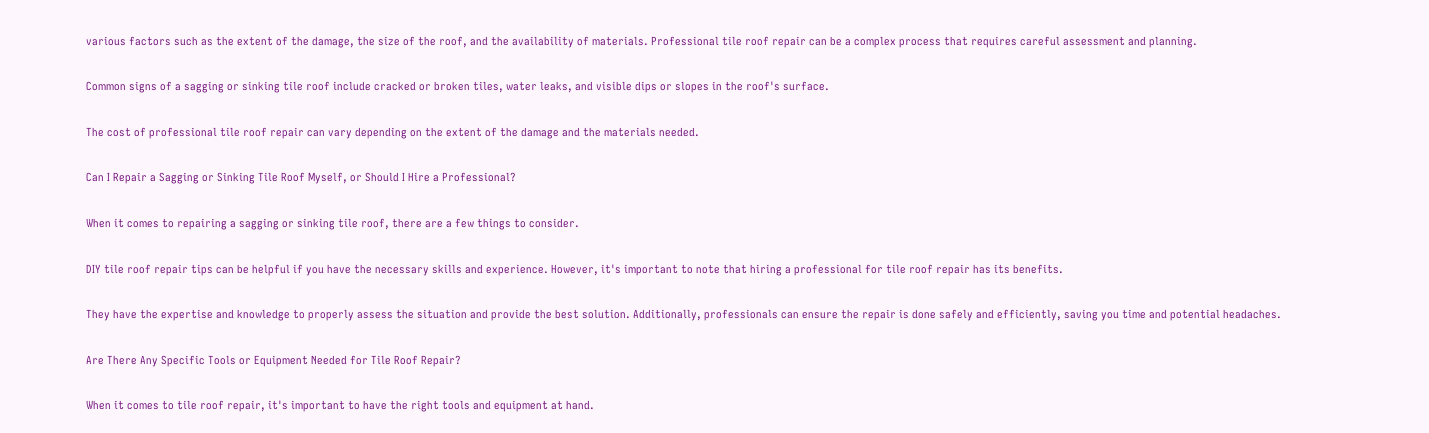various factors such as the extent of the damage, the size of the roof, and the availability of materials. Professional tile roof repair can be a complex process that requires careful assessment and planning.

Common signs of a sagging or sinking tile roof include cracked or broken tiles, water leaks, and visible dips or slopes in the roof's surface.

The cost of professional tile roof repair can vary depending on the extent of the damage and the materials needed.

Can I Repair a Sagging or Sinking Tile Roof Myself, or Should I Hire a Professional?

When it comes to repairing a sagging or sinking tile roof, there are a few things to consider.

DIY tile roof repair tips can be helpful if you have the necessary skills and experience. However, it's important to note that hiring a professional for tile roof repair has its benefits.

They have the expertise and knowledge to properly assess the situation and provide the best solution. Additionally, professionals can ensure the repair is done safely and efficiently, saving you time and potential headaches.

Are There Any Specific Tools or Equipment Needed for Tile Roof Repair?

When it comes to tile roof repair, it's important to have the right tools and equipment at hand.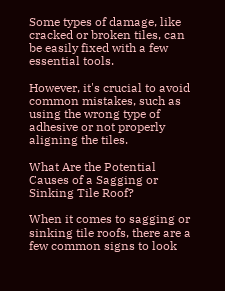Some types of damage, like cracked or broken tiles, can be easily fixed with a few essential tools.

However, it's crucial to avoid common mistakes, such as using the wrong type of adhesive or not properly aligning the tiles.

What Are the Potential Causes of a Sagging or Sinking Tile Roof?

When it comes to sagging or sinking tile roofs, there are a few common signs to look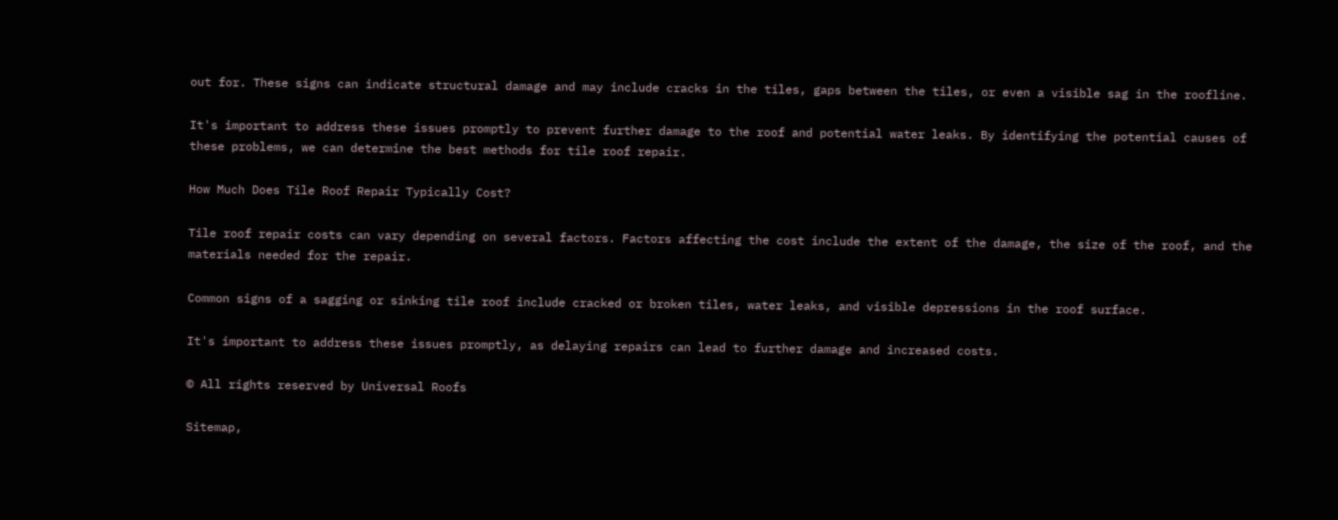out for. These signs can indicate structural damage and may include cracks in the tiles, gaps between the tiles, or even a visible sag in the roofline.

It's important to address these issues promptly to prevent further damage to the roof and potential water leaks. By identifying the potential causes of these problems, we can determine the best methods for tile roof repair.

How Much Does Tile Roof Repair Typically Cost?

Tile roof repair costs can vary depending on several factors. Factors affecting the cost include the extent of the damage, the size of the roof, and the materials needed for the repair.

Common signs of a sagging or sinking tile roof include cracked or broken tiles, water leaks, and visible depressions in the roof surface.

It's important to address these issues promptly, as delaying repairs can lead to further damage and increased costs.

© All rights reserved by Universal Roofs

Sitemap,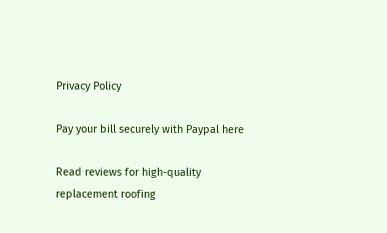Privacy Policy

Pay your bill securely with Paypal here

Read reviews for high-quality replacement roofing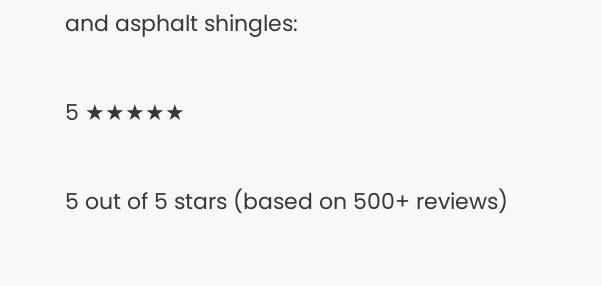and asphalt shingles:

5 ★★★★★

5 out of 5 stars (based on 500+ reviews)